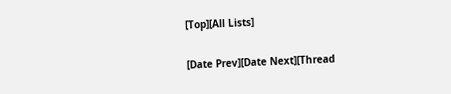[Top][All Lists]

[Date Prev][Date Next][Thread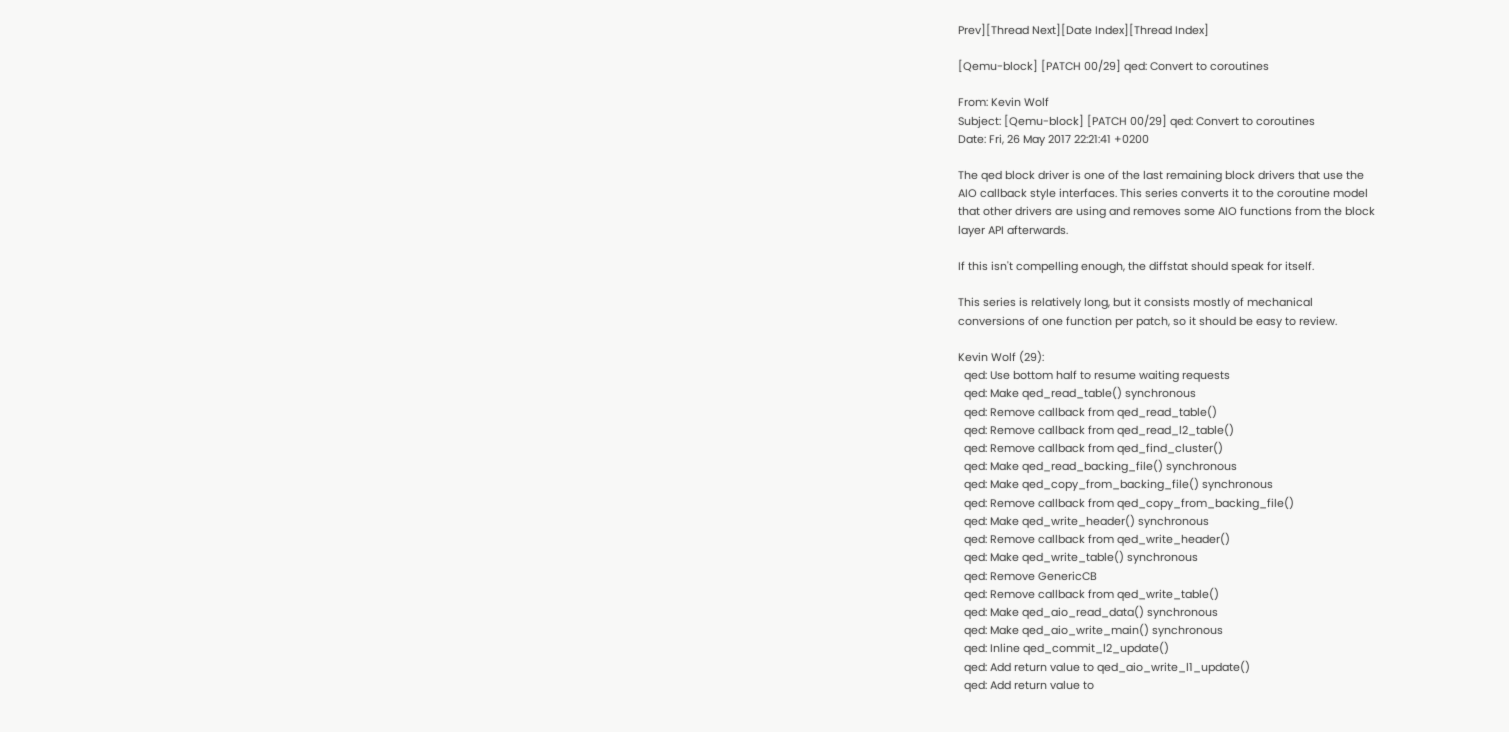Prev][Thread Next][Date Index][Thread Index]

[Qemu-block] [PATCH 00/29] qed: Convert to coroutines

From: Kevin Wolf
Subject: [Qemu-block] [PATCH 00/29] qed: Convert to coroutines
Date: Fri, 26 May 2017 22:21:41 +0200

The qed block driver is one of the last remaining block drivers that use the
AIO callback style interfaces. This series converts it to the coroutine model
that other drivers are using and removes some AIO functions from the block
layer API afterwards.

If this isn't compelling enough, the diffstat should speak for itself.

This series is relatively long, but it consists mostly of mechanical
conversions of one function per patch, so it should be easy to review.

Kevin Wolf (29):
  qed: Use bottom half to resume waiting requests
  qed: Make qed_read_table() synchronous
  qed: Remove callback from qed_read_table()
  qed: Remove callback from qed_read_l2_table()
  qed: Remove callback from qed_find_cluster()
  qed: Make qed_read_backing_file() synchronous
  qed: Make qed_copy_from_backing_file() synchronous
  qed: Remove callback from qed_copy_from_backing_file()
  qed: Make qed_write_header() synchronous
  qed: Remove callback from qed_write_header()
  qed: Make qed_write_table() synchronous
  qed: Remove GenericCB
  qed: Remove callback from qed_write_table()
  qed: Make qed_aio_read_data() synchronous
  qed: Make qed_aio_write_main() synchronous
  qed: Inline qed_commit_l2_update()
  qed: Add return value to qed_aio_write_l1_update()
  qed: Add return value to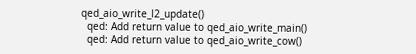qed_aio_write_l2_update()
  qed: Add return value to qed_aio_write_main()
  qed: Add return value to qed_aio_write_cow()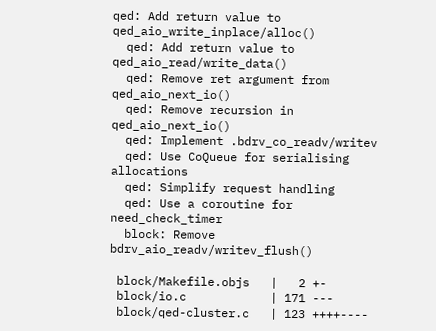qed: Add return value to qed_aio_write_inplace/alloc()
  qed: Add return value to qed_aio_read/write_data()
  qed: Remove ret argument from qed_aio_next_io()
  qed: Remove recursion in qed_aio_next_io()
  qed: Implement .bdrv_co_readv/writev
  qed: Use CoQueue for serialising allocations
  qed: Simplify request handling
  qed: Use a coroutine for need_check_timer
  block: Remove bdrv_aio_readv/writev_flush()

 block/Makefile.objs   |   2 +-
 block/io.c            | 171 ---
 block/qed-cluster.c   | 123 ++++----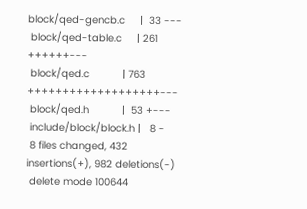block/qed-gencb.c     |  33 ---
 block/qed-table.c     | 261 ++++++---
 block/qed.c           | 763 +++++++++++++++++++---
 block/qed.h           |  53 +---
 include/block/block.h |   8 -
 8 files changed, 432 insertions(+), 982 deletions(-)
 delete mode 100644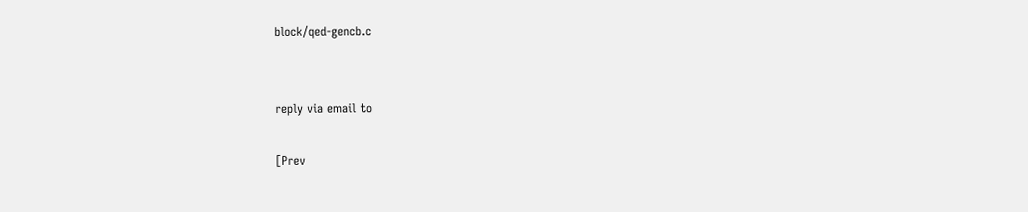block/qed-gencb.c


reply via email to

[Prev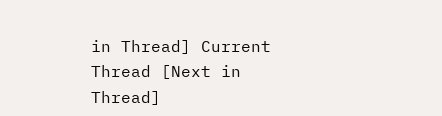in Thread] Current Thread [Next in Thread]